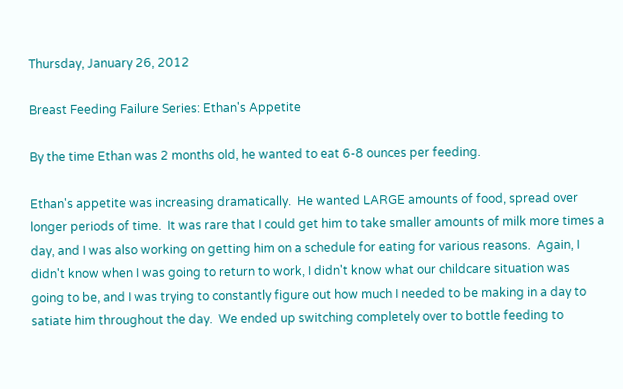Thursday, January 26, 2012

Breast Feeding Failure Series: Ethan's Appetite

By the time Ethan was 2 months old, he wanted to eat 6-8 ounces per feeding.

Ethan's appetite was increasing dramatically.  He wanted LARGE amounts of food, spread over longer periods of time.  It was rare that I could get him to take smaller amounts of milk more times a day, and I was also working on getting him on a schedule for eating for various reasons.  Again, I didn't know when I was going to return to work, I didn't know what our childcare situation was going to be, and I was trying to constantly figure out how much I needed to be making in a day to satiate him throughout the day.  We ended up switching completely over to bottle feeding to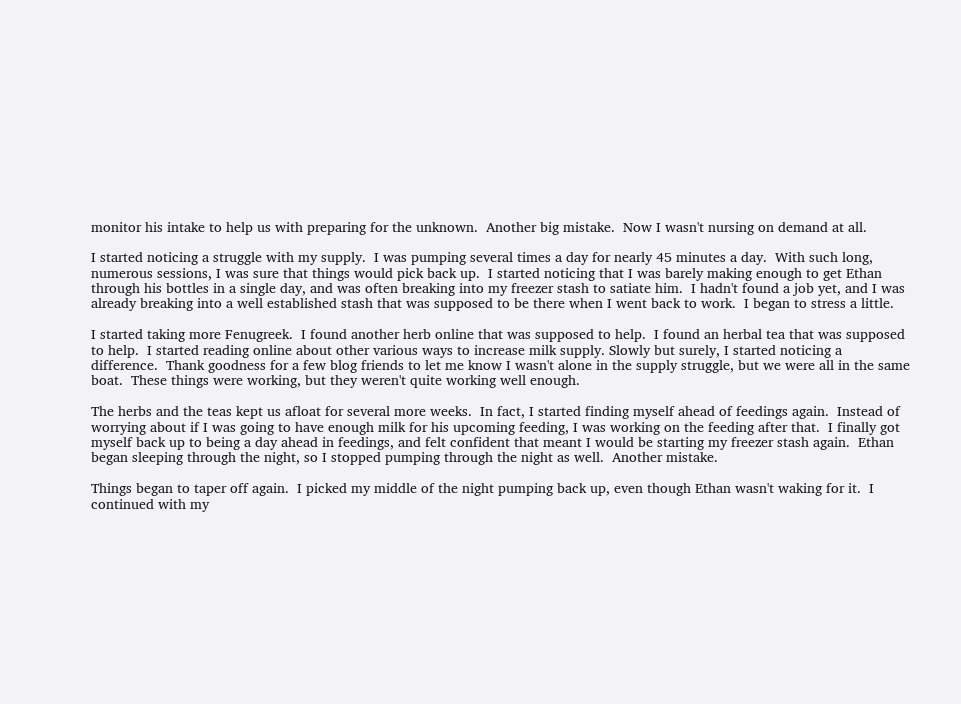monitor his intake to help us with preparing for the unknown.  Another big mistake.  Now I wasn't nursing on demand at all.

I started noticing a struggle with my supply.  I was pumping several times a day for nearly 45 minutes a day.  With such long, numerous sessions, I was sure that things would pick back up.  I started noticing that I was barely making enough to get Ethan through his bottles in a single day, and was often breaking into my freezer stash to satiate him.  I hadn't found a job yet, and I was already breaking into a well established stash that was supposed to be there when I went back to work.  I began to stress a little.

I started taking more Fenugreek.  I found another herb online that was supposed to help.  I found an herbal tea that was supposed to help.  I started reading online about other various ways to increase milk supply. Slowly but surely, I started noticing a difference.  Thank goodness for a few blog friends to let me know I wasn't alone in the supply struggle, but we were all in the same boat.  These things were working, but they weren't quite working well enough.

The herbs and the teas kept us afloat for several more weeks.  In fact, I started finding myself ahead of feedings again.  Instead of worrying about if I was going to have enough milk for his upcoming feeding, I was working on the feeding after that.  I finally got myself back up to being a day ahead in feedings, and felt confident that meant I would be starting my freezer stash again.  Ethan began sleeping through the night, so I stopped pumping through the night as well.  Another mistake.

Things began to taper off again.  I picked my middle of the night pumping back up, even though Ethan wasn't waking for it.  I continued with my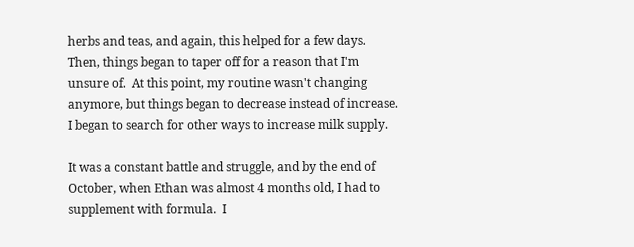herbs and teas, and again, this helped for a few days.  Then, things began to taper off for a reason that I'm unsure of.  At this point, my routine wasn't changing anymore, but things began to decrease instead of increase.  I began to search for other ways to increase milk supply.

It was a constant battle and struggle, and by the end of October, when Ethan was almost 4 months old, I had to supplement with formula.  I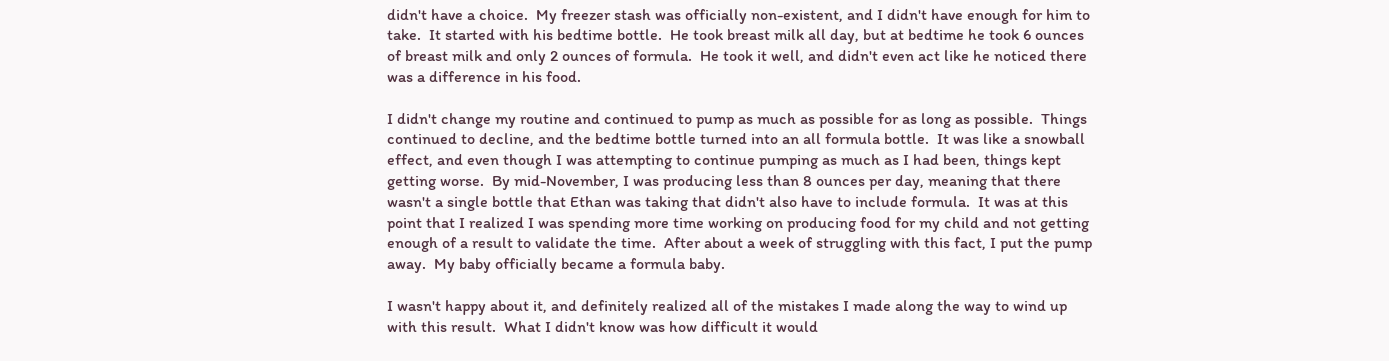didn't have a choice.  My freezer stash was officially non-existent, and I didn't have enough for him to take.  It started with his bedtime bottle.  He took breast milk all day, but at bedtime he took 6 ounces of breast milk and only 2 ounces of formula.  He took it well, and didn't even act like he noticed there was a difference in his food.

I didn't change my routine and continued to pump as much as possible for as long as possible.  Things continued to decline, and the bedtime bottle turned into an all formula bottle.  It was like a snowball effect, and even though I was attempting to continue pumping as much as I had been, things kept getting worse.  By mid-November, I was producing less than 8 ounces per day, meaning that there wasn't a single bottle that Ethan was taking that didn't also have to include formula.  It was at this point that I realized I was spending more time working on producing food for my child and not getting enough of a result to validate the time.  After about a week of struggling with this fact, I put the pump away.  My baby officially became a formula baby.

I wasn't happy about it, and definitely realized all of the mistakes I made along the way to wind up with this result.  What I didn't know was how difficult it would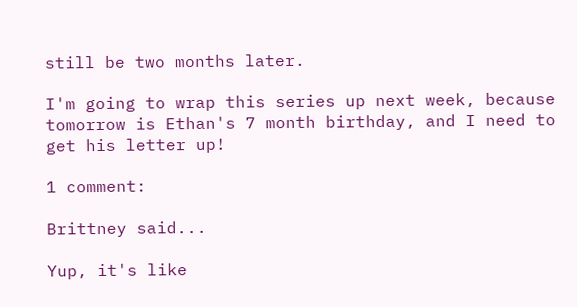still be two months later.

I'm going to wrap this series up next week, because tomorrow is Ethan's 7 month birthday, and I need to get his letter up!

1 comment:

Brittney said...

Yup, it's like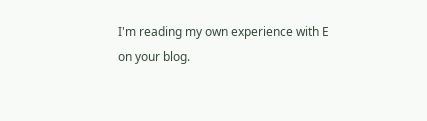I'm reading my own experience with E on your blog.